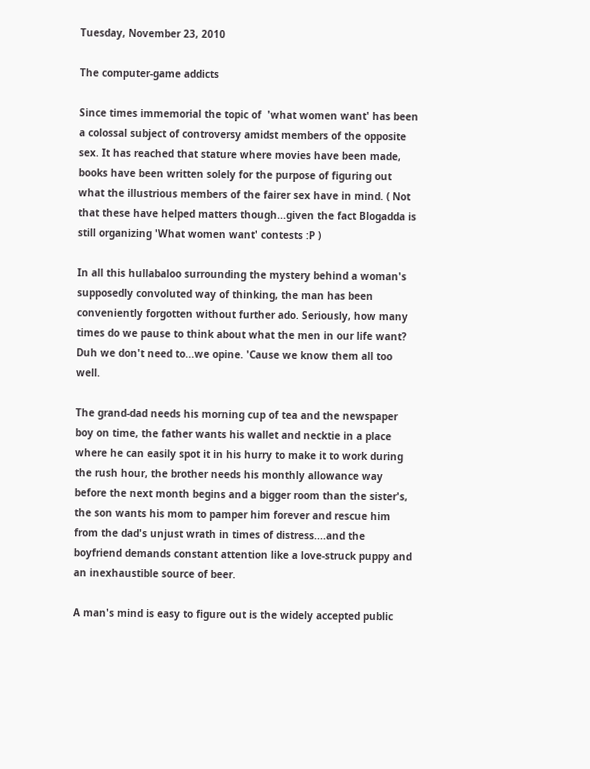Tuesday, November 23, 2010

The computer-game addicts

Since times immemorial the topic of  'what women want' has been a colossal subject of controversy amidst members of the opposite sex. It has reached that stature where movies have been made, books have been written solely for the purpose of figuring out what the illustrious members of the fairer sex have in mind. ( Not that these have helped matters though...given the fact Blogadda is still organizing 'What women want' contests :P )

In all this hullabaloo surrounding the mystery behind a woman's supposedly convoluted way of thinking, the man has been conveniently forgotten without further ado. Seriously, how many times do we pause to think about what the men in our life want?
Duh we don't need to...we opine. 'Cause we know them all too well.

The grand-dad needs his morning cup of tea and the newspaper boy on time, the father wants his wallet and necktie in a place where he can easily spot it in his hurry to make it to work during the rush hour, the brother needs his monthly allowance way before the next month begins and a bigger room than the sister's, the son wants his mom to pamper him forever and rescue him from the dad's unjust wrath in times of distress....and the boyfriend demands constant attention like a love-struck puppy and an inexhaustible source of beer.

A man's mind is easy to figure out is the widely accepted public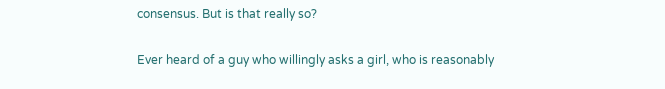consensus. But is that really so?

Ever heard of a guy who willingly asks a girl, who is reasonably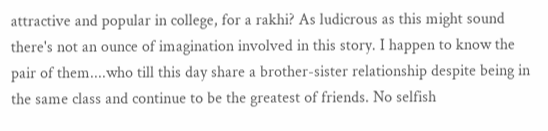attractive and popular in college, for a rakhi? As ludicrous as this might sound there's not an ounce of imagination involved in this story. I happen to know the pair of them....who till this day share a brother-sister relationship despite being in the same class and continue to be the greatest of friends. No selfish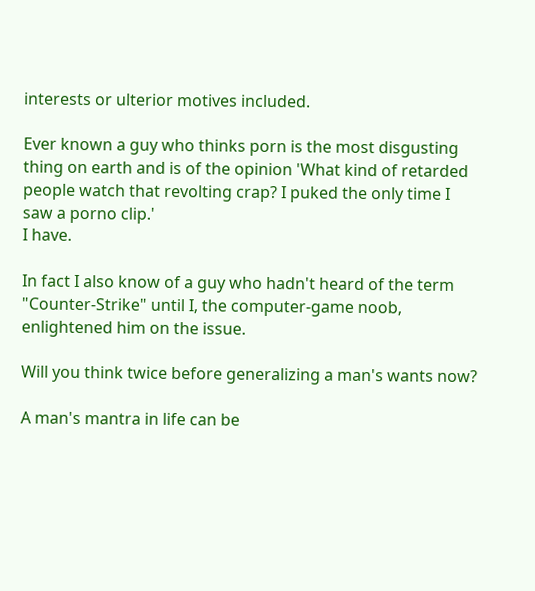interests or ulterior motives included.

Ever known a guy who thinks porn is the most disgusting thing on earth and is of the opinion 'What kind of retarded people watch that revolting crap? I puked the only time I saw a porno clip.'
I have.

In fact I also know of a guy who hadn't heard of the term "Counter-Strike" until I, the computer-game noob, enlightened him on the issue.

Will you think twice before generalizing a man's wants now?

A man's mantra in life can be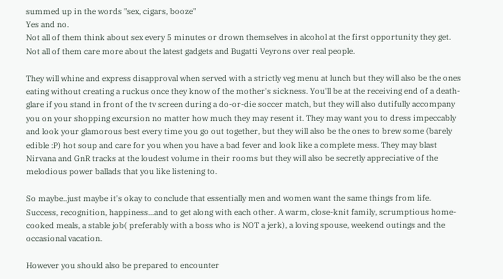summed up in the words "sex, cigars, booze"
Yes and no.
Not all of them think about sex every 5 minutes or drown themselves in alcohol at the first opportunity they get. Not all of them care more about the latest gadgets and Bugatti Veyrons over real people.

They will whine and express disapproval when served with a strictly veg menu at lunch but they will also be the ones eating without creating a ruckus once they know of the mother's sickness. You'll be at the receiving end of a death-glare if you stand in front of the tv screen during a do-or-die soccer match, but they will also dutifully accompany you on your shopping excursion no matter how much they may resent it. They may want you to dress impeccably and look your glamorous best every time you go out together, but they will also be the ones to brew some (barely edible :P) hot soup and care for you when you have a bad fever and look like a complete mess. They may blast Nirvana and GnR tracks at the loudest volume in their rooms but they will also be secretly appreciative of the melodious power ballads that you like listening to.

So maybe..just maybe it's okay to conclude that essentially men and women want the same things from life. Success, recognition, happiness...and to get along with each other. A warm, close-knit family, scrumptious home-cooked meals, a stable job( preferably with a boss who is NOT a jerk), a loving spouse, weekend outings and the occasional vacation.

However you should also be prepared to encounter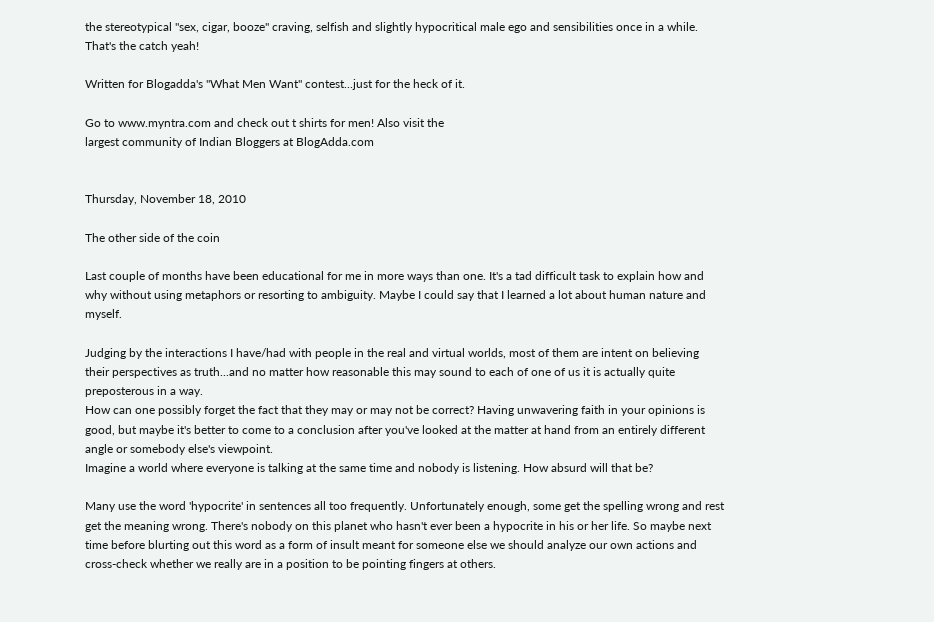the stereotypical "sex, cigar, booze" craving, selfish and slightly hypocritical male ego and sensibilities once in a while.
That's the catch yeah!

Written for Blogadda's "What Men Want" contest...just for the heck of it.

Go to www.myntra.com and check out t shirts for men! Also visit the
largest community of Indian Bloggers at BlogAdda.com


Thursday, November 18, 2010

The other side of the coin

Last couple of months have been educational for me in more ways than one. It's a tad difficult task to explain how and why without using metaphors or resorting to ambiguity. Maybe I could say that I learned a lot about human nature and myself.

Judging by the interactions I have/had with people in the real and virtual worlds, most of them are intent on believing their perspectives as truth...and no matter how reasonable this may sound to each of one of us it is actually quite preposterous in a way.
How can one possibly forget the fact that they may or may not be correct? Having unwavering faith in your opinions is good, but maybe it's better to come to a conclusion after you've looked at the matter at hand from an entirely different angle or somebody else's viewpoint.
Imagine a world where everyone is talking at the same time and nobody is listening. How absurd will that be?

Many use the word 'hypocrite' in sentences all too frequently. Unfortunately enough, some get the spelling wrong and rest get the meaning wrong. There's nobody on this planet who hasn't ever been a hypocrite in his or her life. So maybe next time before blurting out this word as a form of insult meant for someone else we should analyze our own actions and cross-check whether we really are in a position to be pointing fingers at others.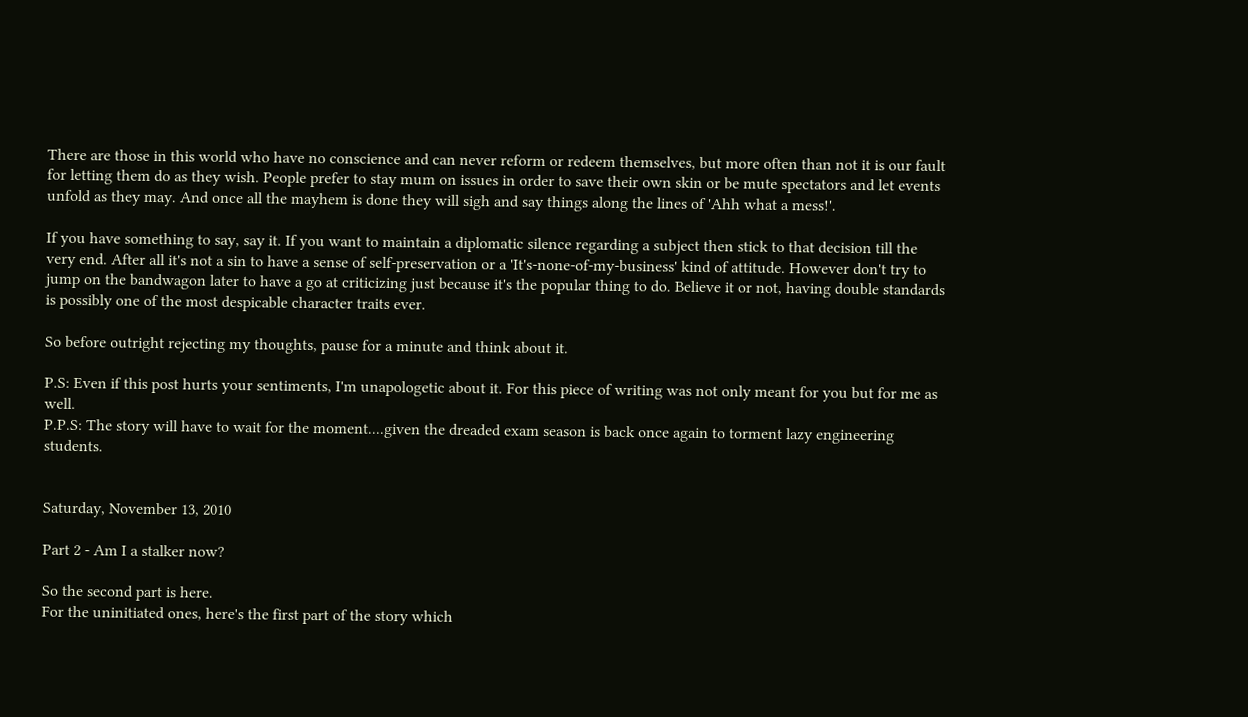There are those in this world who have no conscience and can never reform or redeem themselves, but more often than not it is our fault for letting them do as they wish. People prefer to stay mum on issues in order to save their own skin or be mute spectators and let events unfold as they may. And once all the mayhem is done they will sigh and say things along the lines of 'Ahh what a mess!'.

If you have something to say, say it. If you want to maintain a diplomatic silence regarding a subject then stick to that decision till the very end. After all it's not a sin to have a sense of self-preservation or a 'It's-none-of-my-business' kind of attitude. However don't try to jump on the bandwagon later to have a go at criticizing just because it's the popular thing to do. Believe it or not, having double standards is possibly one of the most despicable character traits ever.

So before outright rejecting my thoughts, pause for a minute and think about it.

P.S: Even if this post hurts your sentiments, I'm unapologetic about it. For this piece of writing was not only meant for you but for me as well.
P.P.S: The story will have to wait for the moment....given the dreaded exam season is back once again to torment lazy engineering students.


Saturday, November 13, 2010

Part 2 - Am I a stalker now?

So the second part is here.
For the uninitiated ones, here's the first part of the story which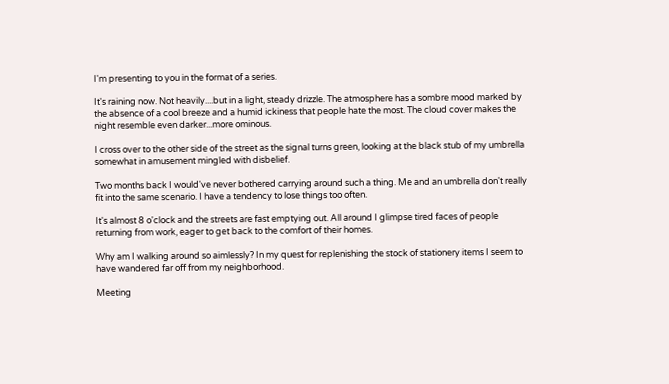I'm presenting to you in the format of a series.

It's raining now. Not heavily....but in a light, steady drizzle. The atmosphere has a sombre mood marked by the absence of a cool breeze and a humid ickiness that people hate the most. The cloud cover makes the night resemble even darker...more ominous.

I cross over to the other side of the street as the signal turns green, looking at the black stub of my umbrella somewhat in amusement mingled with disbelief.

Two months back I would've never bothered carrying around such a thing. Me and an umbrella don't really fit into the same scenario. I have a tendency to lose things too often.

It's almost 8 o'clock and the streets are fast emptying out. All around I glimpse tired faces of people returning from work, eager to get back to the comfort of their homes.

Why am I walking around so aimlessly? In my quest for replenishing the stock of stationery items I seem to have wandered far off from my neighborhood.

Meeting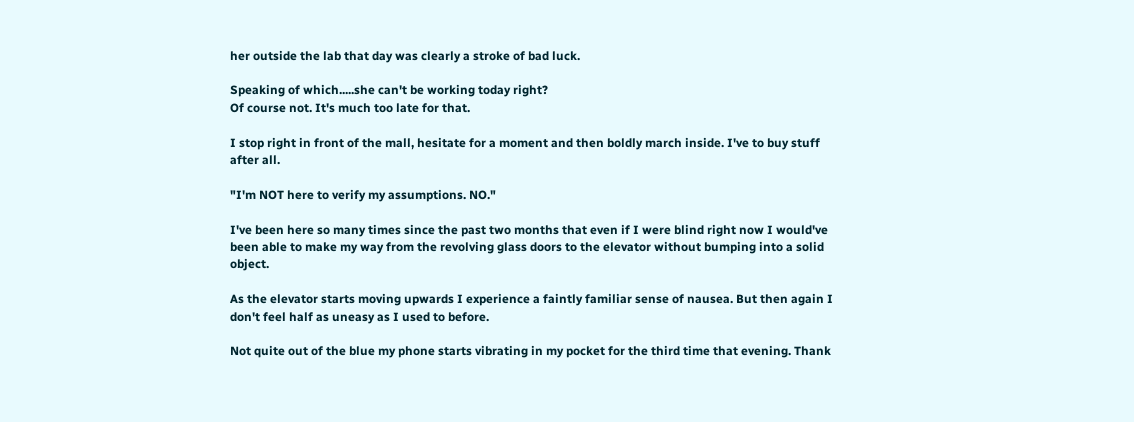her outside the lab that day was clearly a stroke of bad luck.

Speaking of which.....she can't be working today right?
Of course not. It's much too late for that.

I stop right in front of the mall, hesitate for a moment and then boldly march inside. I've to buy stuff after all.

"I'm NOT here to verify my assumptions. NO."

I've been here so many times since the past two months that even if I were blind right now I would've been able to make my way from the revolving glass doors to the elevator without bumping into a solid object.

As the elevator starts moving upwards I experience a faintly familiar sense of nausea. But then again I don't feel half as uneasy as I used to before.

Not quite out of the blue my phone starts vibrating in my pocket for the third time that evening. Thank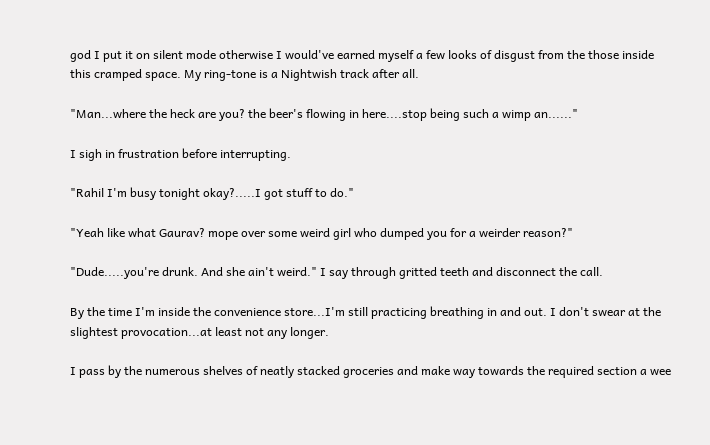god I put it on silent mode otherwise I would've earned myself a few looks of disgust from the those inside this cramped space. My ring-tone is a Nightwish track after all.

"Man...where the heck are you? the beer's flowing in here....stop being such a wimp an......"

I sigh in frustration before interrupting.

"Rahil I'm busy tonight okay?.....I got stuff to do."

"Yeah like what Gaurav? mope over some weird girl who dumped you for a weirder reason?"

"Dude.....you're drunk. And she ain't weird." I say through gritted teeth and disconnect the call.

By the time I'm inside the convenience store...I'm still practicing breathing in and out. I don't swear at the slightest provocation...at least not any longer.

I pass by the numerous shelves of neatly stacked groceries and make way towards the required section a wee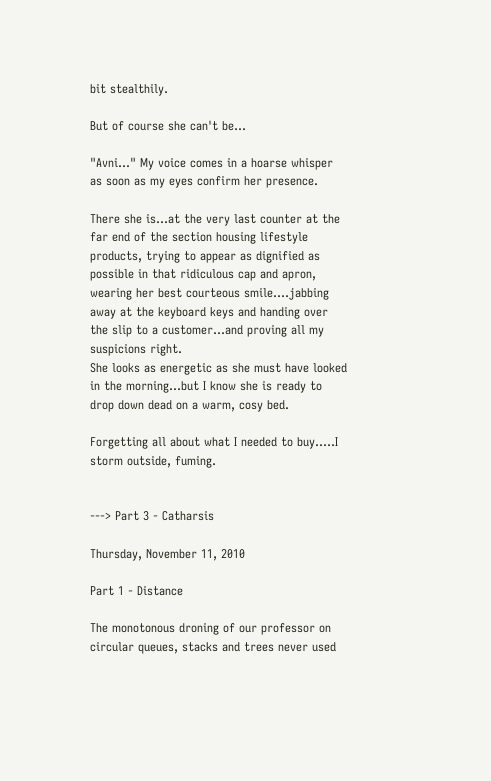bit stealthily.

But of course she can't be...

"Avni..." My voice comes in a hoarse whisper as soon as my eyes confirm her presence.

There she is...at the very last counter at the far end of the section housing lifestyle products, trying to appear as dignified as possible in that ridiculous cap and apron, wearing her best courteous smile....jabbing away at the keyboard keys and handing over the slip to a customer...and proving all my suspicions right.
She looks as energetic as she must have looked in the morning...but I know she is ready to drop down dead on a warm, cosy bed.

Forgetting all about what I needed to buy.....I storm outside, fuming.


---> Part 3 - Catharsis

Thursday, November 11, 2010

Part 1 - Distance

The monotonous droning of our professor on circular queues, stacks and trees never used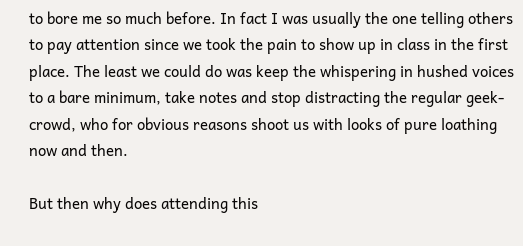to bore me so much before. In fact I was usually the one telling others to pay attention since we took the pain to show up in class in the first place. The least we could do was keep the whispering in hushed voices to a bare minimum, take notes and stop distracting the regular geek-crowd, who for obvious reasons shoot us with looks of pure loathing now and then.

But then why does attending this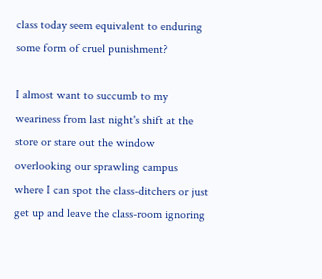class today seem equivalent to enduring some form of cruel punishment?

I almost want to succumb to my weariness from last night's shift at the store or stare out the window overlooking our sprawling campus where I can spot the class-ditchers or just get up and leave the class-room ignoring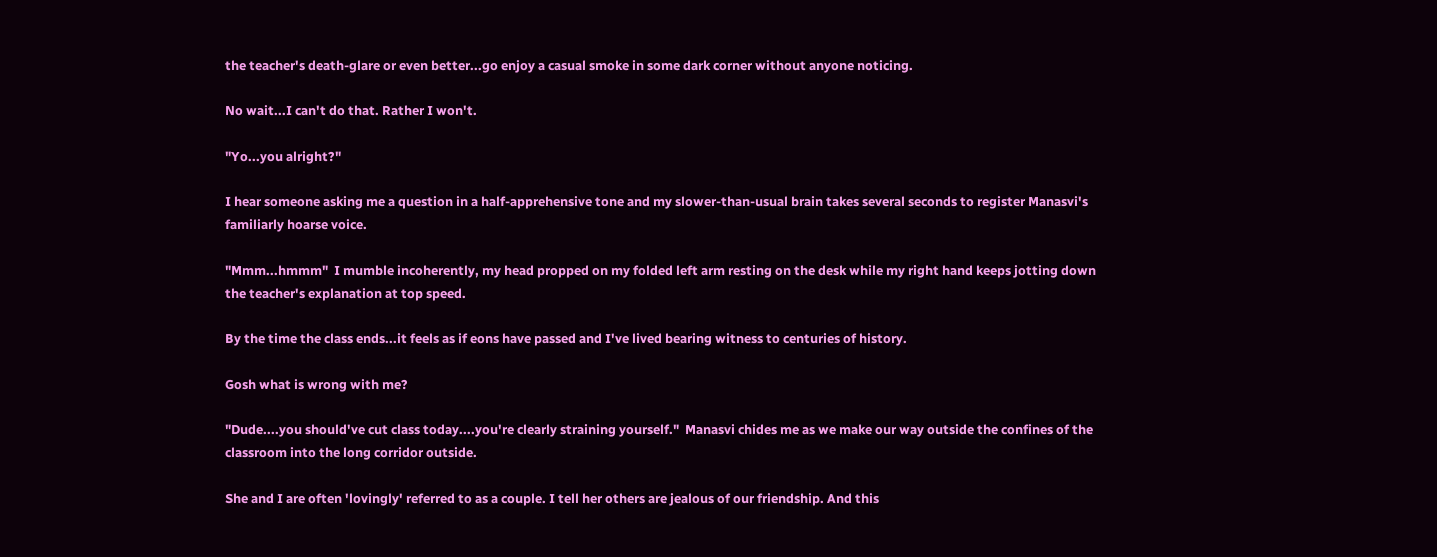the teacher's death-glare or even better...go enjoy a casual smoke in some dark corner without anyone noticing.

No wait...I can't do that. Rather I won't.

"Yo...you alright?"

I hear someone asking me a question in a half-apprehensive tone and my slower-than-usual brain takes several seconds to register Manasvi's familiarly hoarse voice.

"Mmm...hmmm"  I mumble incoherently, my head propped on my folded left arm resting on the desk while my right hand keeps jotting down the teacher's explanation at top speed.

By the time the class ends...it feels as if eons have passed and I've lived bearing witness to centuries of history.

Gosh what is wrong with me?

"Dude....you should've cut class today....you're clearly straining yourself."  Manasvi chides me as we make our way outside the confines of the classroom into the long corridor outside.

She and I are often 'lovingly' referred to as a couple. I tell her others are jealous of our friendship. And this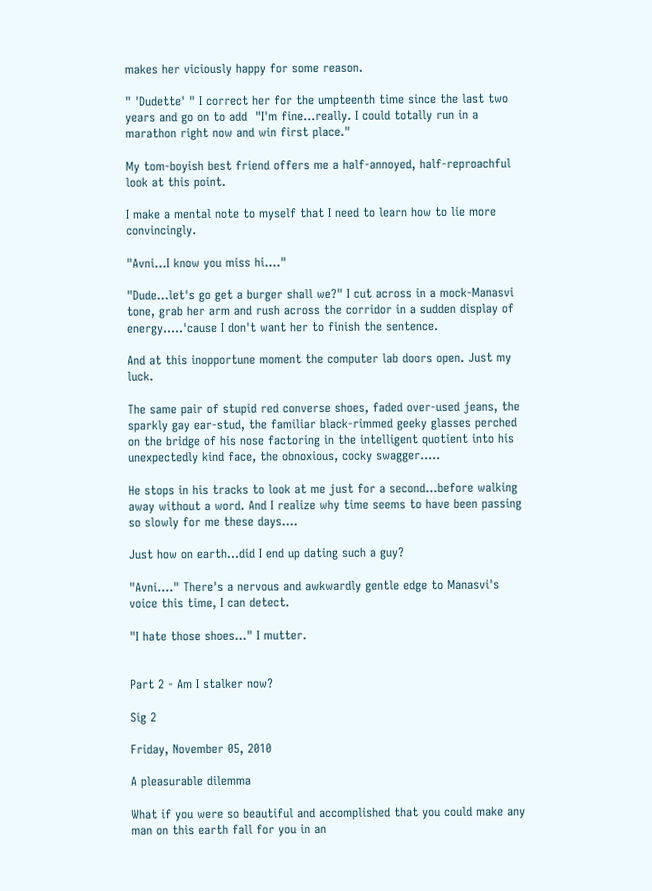makes her viciously happy for some reason.

" 'Dudette' " I correct her for the umpteenth time since the last two years and go on to add  "I'm fine...really. I could totally run in a marathon right now and win first place."

My tom-boyish best friend offers me a half-annoyed, half-reproachful look at this point.

I make a mental note to myself that I need to learn how to lie more convincingly.

"Avni...I know you miss hi...."

"Dude...let's go get a burger shall we?" I cut across in a mock-Manasvi tone, grab her arm and rush across the corridor in a sudden display of energy.....'cause I don't want her to finish the sentence.

And at this inopportune moment the computer lab doors open. Just my luck.

The same pair of stupid red converse shoes, faded over-used jeans, the sparkly gay ear-stud, the familiar black-rimmed geeky glasses perched on the bridge of his nose factoring in the intelligent quotient into his unexpectedly kind face, the obnoxious, cocky swagger.....

He stops in his tracks to look at me just for a second...before walking away without a word. And I realize why time seems to have been passing so slowly for me these days....

Just how on earth...did I end up dating such a guy?

"Avni...." There's a nervous and awkwardly gentle edge to Manasvi's voice this time, I can detect.

"I hate those shoes..." I mutter.


Part 2 - Am I stalker now?

Sig 2

Friday, November 05, 2010

A pleasurable dilemma

What if you were so beautiful and accomplished that you could make any man on this earth fall for you in an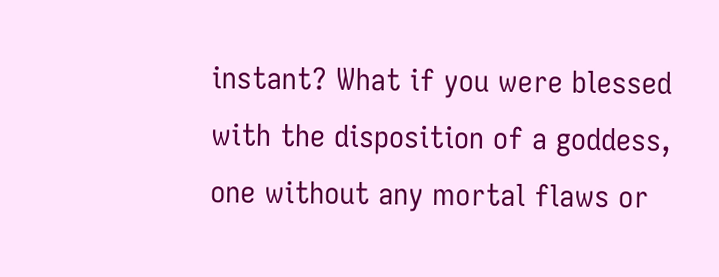instant? What if you were blessed with the disposition of a goddess, one without any mortal flaws or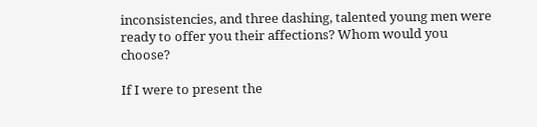inconsistencies, and three dashing, talented young men were ready to offer you their affections? Whom would you choose?

If I were to present the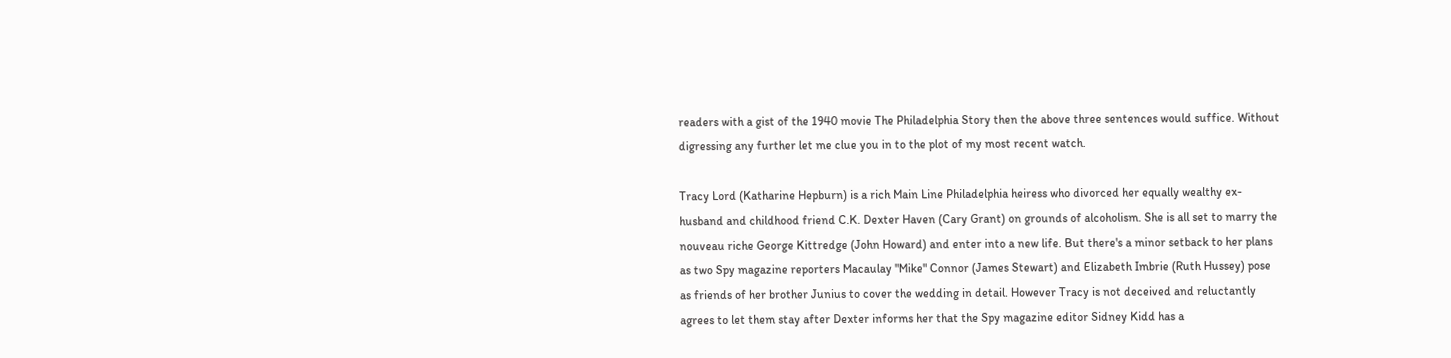readers with a gist of the 1940 movie The Philadelphia Story then the above three sentences would suffice. Without digressing any further let me clue you in to the plot of my most recent watch.

Tracy Lord (Katharine Hepburn) is a rich Main Line Philadelphia heiress who divorced her equally wealthy ex-husband and childhood friend C.K. Dexter Haven (Cary Grant) on grounds of alcoholism. She is all set to marry the nouveau riche George Kittredge (John Howard) and enter into a new life. But there's a minor setback to her plans as two Spy magazine reporters Macaulay "Mike" Connor (James Stewart) and Elizabeth Imbrie (Ruth Hussey) pose as friends of her brother Junius to cover the wedding in detail. However Tracy is not deceived and reluctantly agrees to let them stay after Dexter informs her that the Spy magazine editor Sidney Kidd has a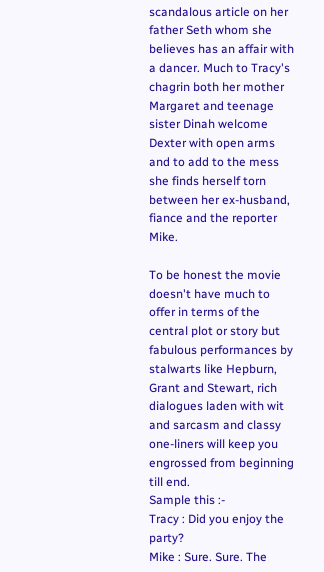scandalous article on her father Seth whom she believes has an affair with a dancer. Much to Tracy's chagrin both her mother Margaret and teenage sister Dinah welcome Dexter with open arms and to add to the mess she finds herself torn between her ex-husband, fiance and the reporter Mike.

To be honest the movie doesn't have much to offer in terms of the central plot or story but fabulous performances by stalwarts like Hepburn, Grant and Stewart, rich dialogues laden with wit and sarcasm and classy one-liners will keep you engrossed from beginning till end.
Sample this :-
Tracy : Did you enjoy the party?
Mike : Sure. Sure. The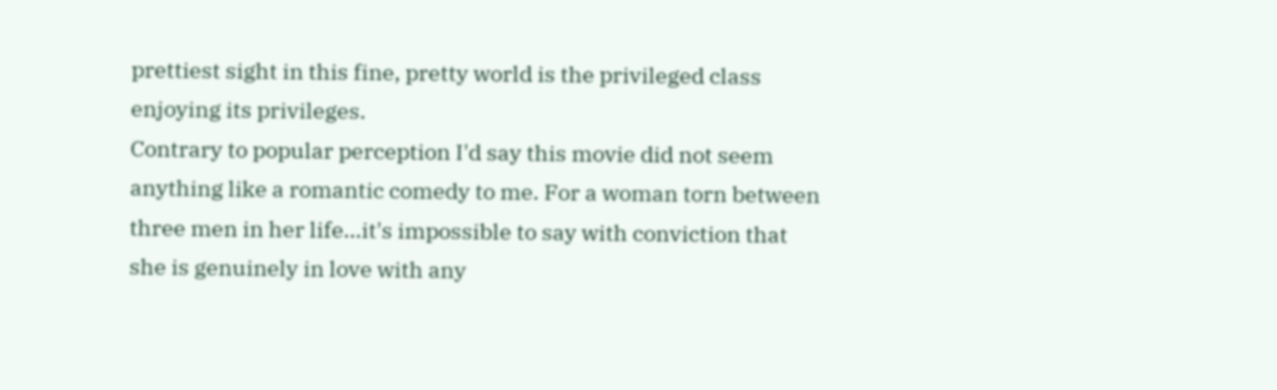prettiest sight in this fine, pretty world is the privileged class enjoying its privileges.
Contrary to popular perception I'd say this movie did not seem anything like a romantic comedy to me. For a woman torn between three men in her life...it's impossible to say with conviction that she is genuinely in love with any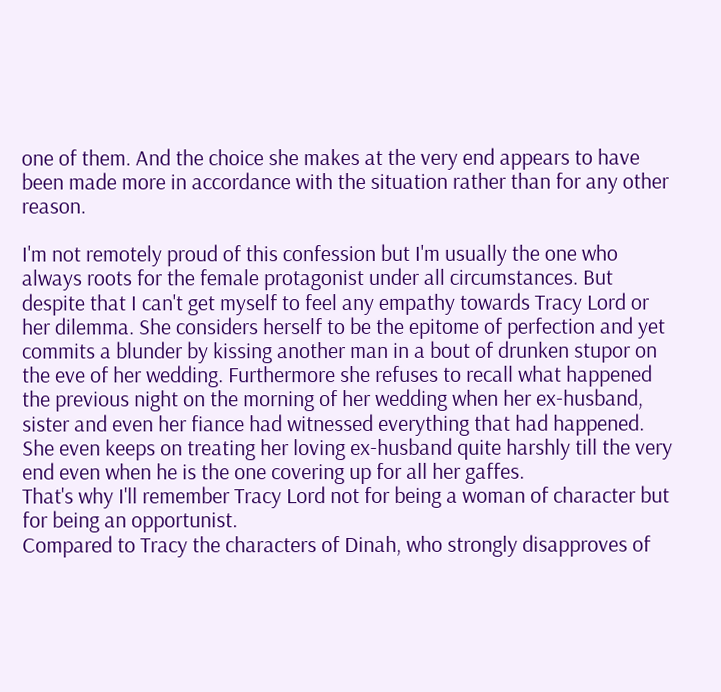one of them. And the choice she makes at the very end appears to have been made more in accordance with the situation rather than for any other reason.

I'm not remotely proud of this confession but I'm usually the one who always roots for the female protagonist under all circumstances. But despite that I can't get myself to feel any empathy towards Tracy Lord or her dilemma. She considers herself to be the epitome of perfection and yet commits a blunder by kissing another man in a bout of drunken stupor on the eve of her wedding. Furthermore she refuses to recall what happened the previous night on the morning of her wedding when her ex-husband, sister and even her fiance had witnessed everything that had happened. She even keeps on treating her loving ex-husband quite harshly till the very end even when he is the one covering up for all her gaffes.
That's why I'll remember Tracy Lord not for being a woman of character but for being an opportunist.
Compared to Tracy the characters of Dinah, who strongly disapproves of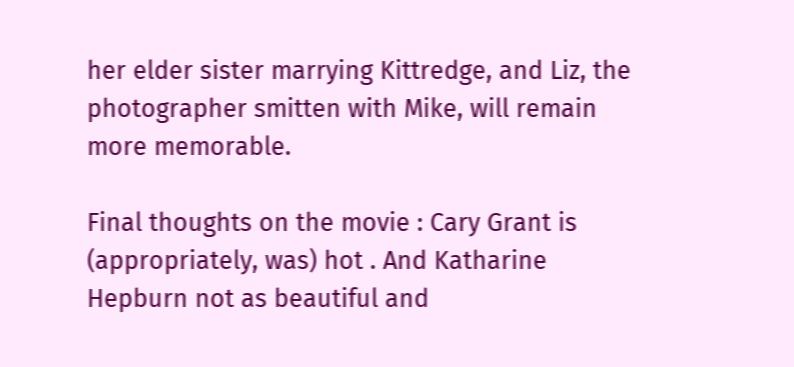her elder sister marrying Kittredge, and Liz, the photographer smitten with Mike, will remain more memorable.

Final thoughts on the movie : Cary Grant is (appropriately, was) hot . And Katharine Hepburn not as beautiful and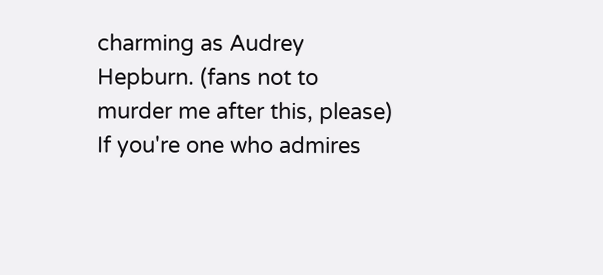charming as Audrey Hepburn. (fans not to murder me after this, please)
If you're one who admires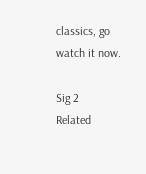classics, go watch it now.

Sig 2
Related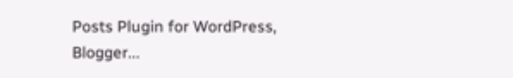Posts Plugin for WordPress, Blogger...